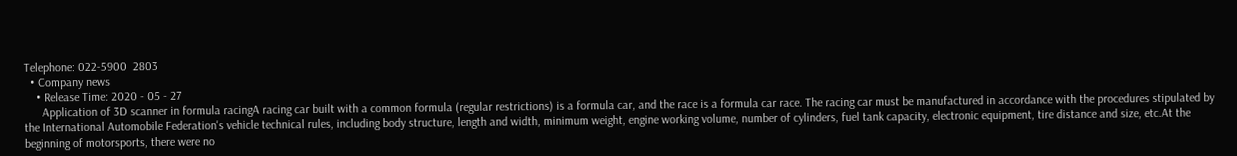Telephone: 022-5900  2803
  • Company news
    • Release Time: 2020 - 05 - 27
      Application of 3D scanner in formula racingA racing car built with a common formula (regular restrictions) is a formula car, and the race is a formula car race. The racing car must be manufactured in accordance with the procedures stipulated by the International Automobile Federation's vehicle technical rules, including body structure, length and width, minimum weight, engine working volume, number of cylinders, fuel tank capacity, electronic equipment, tire distance and size, etc.At the beginning of motorsports, there were no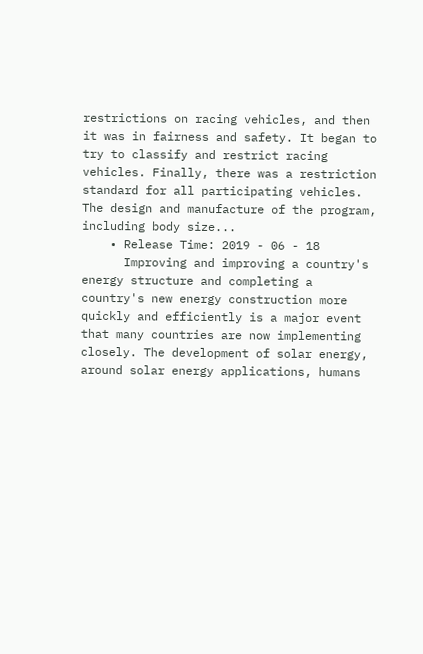restrictions on racing vehicles, and then it was in fairness and safety. It began to try to classify and restrict racing vehicles. Finally, there was a restriction standard for all participating vehicles. The design and manufacture of the program, including body size...
    • Release Time: 2019 - 06 - 18
      Improving and improving a country's energy structure and completing a country's new energy construction more quickly and efficiently is a major event that many countries are now implementing closely. The development of solar energy, around solar energy applications, humans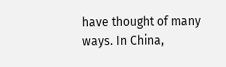have thought of many ways. In China,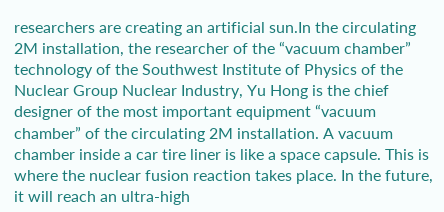researchers are creating an artificial sun.In the circulating 2M installation, the researcher of the “vacuum chamber” technology of the Southwest Institute of Physics of the Nuclear Group Nuclear Industry, Yu Hong is the chief designer of the most important equipment “vacuum chamber” of the circulating 2M installation. A vacuum chamber inside a car tire liner is like a space capsule. This is where the nuclear fusion reaction takes place. In the future, it will reach an ultra-high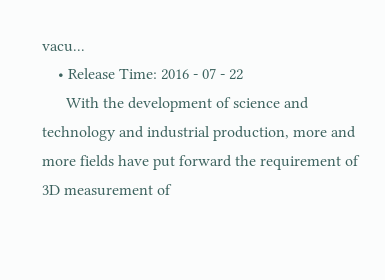vacu...
    • Release Time: 2016 - 07 - 22
      With the development of science and technology and industrial production, more and more fields have put forward the requirement of 3D measurement of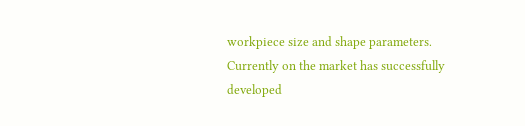workpiece size and shape parameters. Currently on the market has successfully developed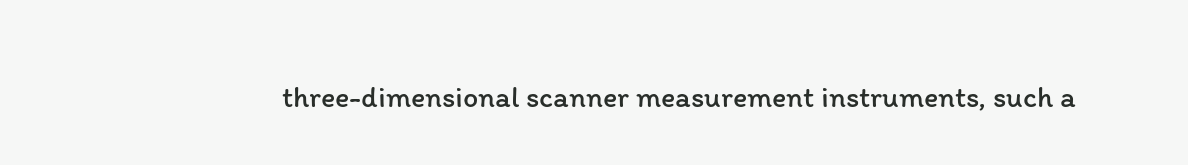three-dimensional scanner measurement instruments, such a